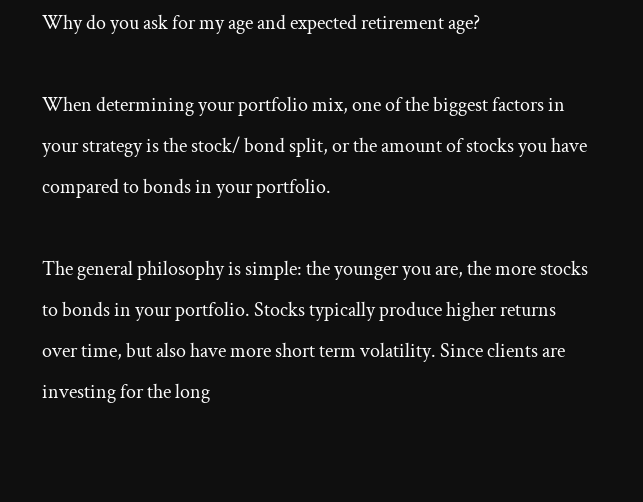Why do you ask for my age and expected retirement age?

When determining your portfolio mix, one of the biggest factors in your strategy is the stock/ bond split, or the amount of stocks you have compared to bonds in your portfolio.

The general philosophy is simple: the younger you are, the more stocks to bonds in your portfolio. Stocks typically produce higher returns over time, but also have more short term volatility. Since clients are investing for the long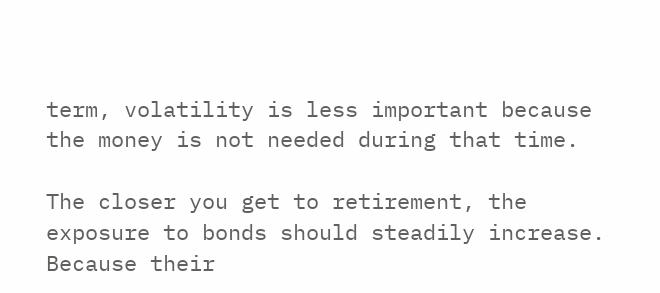term, volatility is less important because the money is not needed during that time.

The closer you get to retirement, the exposure to bonds should steadily increase. Because their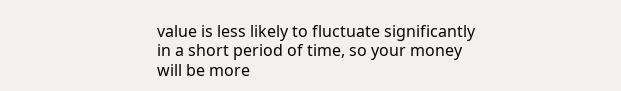value is less likely to fluctuate significantly in a short period of time, so your money will be more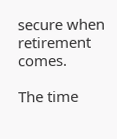secure when retirement comes.

The time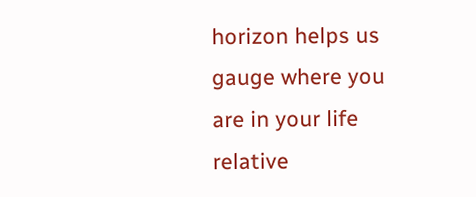horizon helps us gauge where you are in your life relative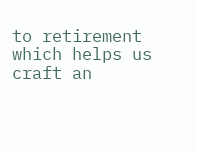to retirement which helps us craft an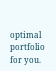optimal portfolio for you.